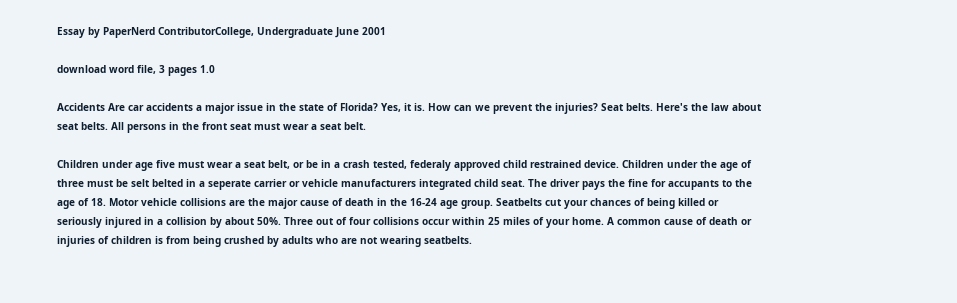Essay by PaperNerd ContributorCollege, Undergraduate June 2001

download word file, 3 pages 1.0

Accidents Are car accidents a major issue in the state of Florida? Yes, it is. How can we prevent the injuries? Seat belts. Here's the law about seat belts. All persons in the front seat must wear a seat belt.

Children under age five must wear a seat belt, or be in a crash tested, federaly approved child restrained device. Children under the age of three must be selt belted in a seperate carrier or vehicle manufacturers integrated child seat. The driver pays the fine for accupants to the age of 18. Motor vehicle collisions are the major cause of death in the 16-24 age group. Seatbelts cut your chances of being killed or seriously injured in a collision by about 50%. Three out of four collisions occur within 25 miles of your home. A common cause of death or injuries of children is from being crushed by adults who are not wearing seatbelts.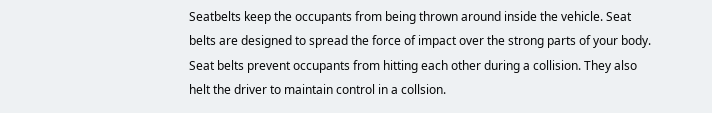Seatbelts keep the occupants from being thrown around inside the vehicle. Seat belts are designed to spread the force of impact over the strong parts of your body. Seat belts prevent occupants from hitting each other during a collision. They also helt the driver to maintain control in a collsion.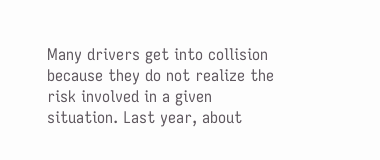Many drivers get into collision because they do not realize the risk involved in a given situation. Last year, about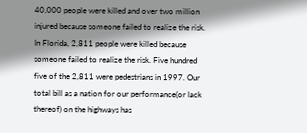40,000 people were killed and over two million injured because someone failed to realize the risk. In Florida, 2,811 people were killed because someone failed to realize the risk. Five hundred five of the 2,811 were pedestrians in 1997. Our total bill as a nation for our performance(or lack thereof) on the highways has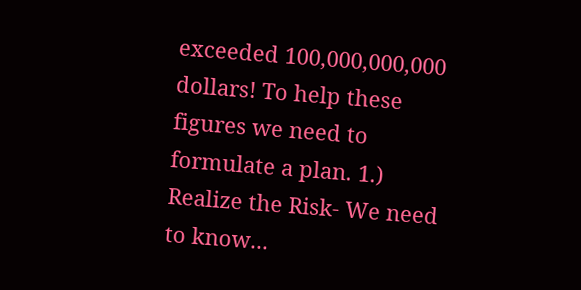exceeded 100,000,000,000 dollars! To help these figures we need to formulate a plan. 1.) Realize the Risk- We need to know...